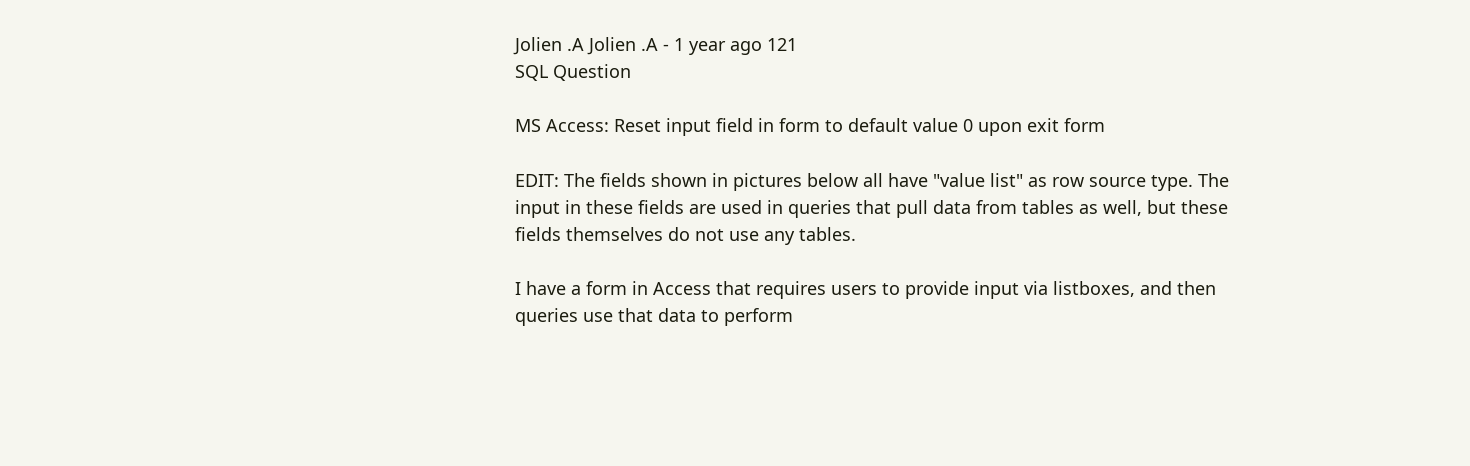Jolien .A Jolien .A - 1 year ago 121
SQL Question

MS Access: Reset input field in form to default value 0 upon exit form

EDIT: The fields shown in pictures below all have "value list" as row source type. The input in these fields are used in queries that pull data from tables as well, but these fields themselves do not use any tables.

I have a form in Access that requires users to provide input via listboxes, and then queries use that data to perform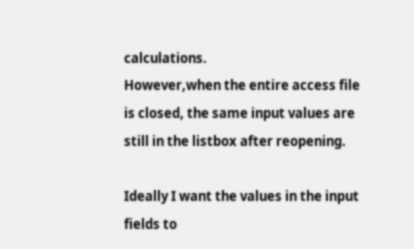calculations.
However,when the entire access file is closed, the same input values are still in the listbox after reopening.

Ideally I want the values in the input fields to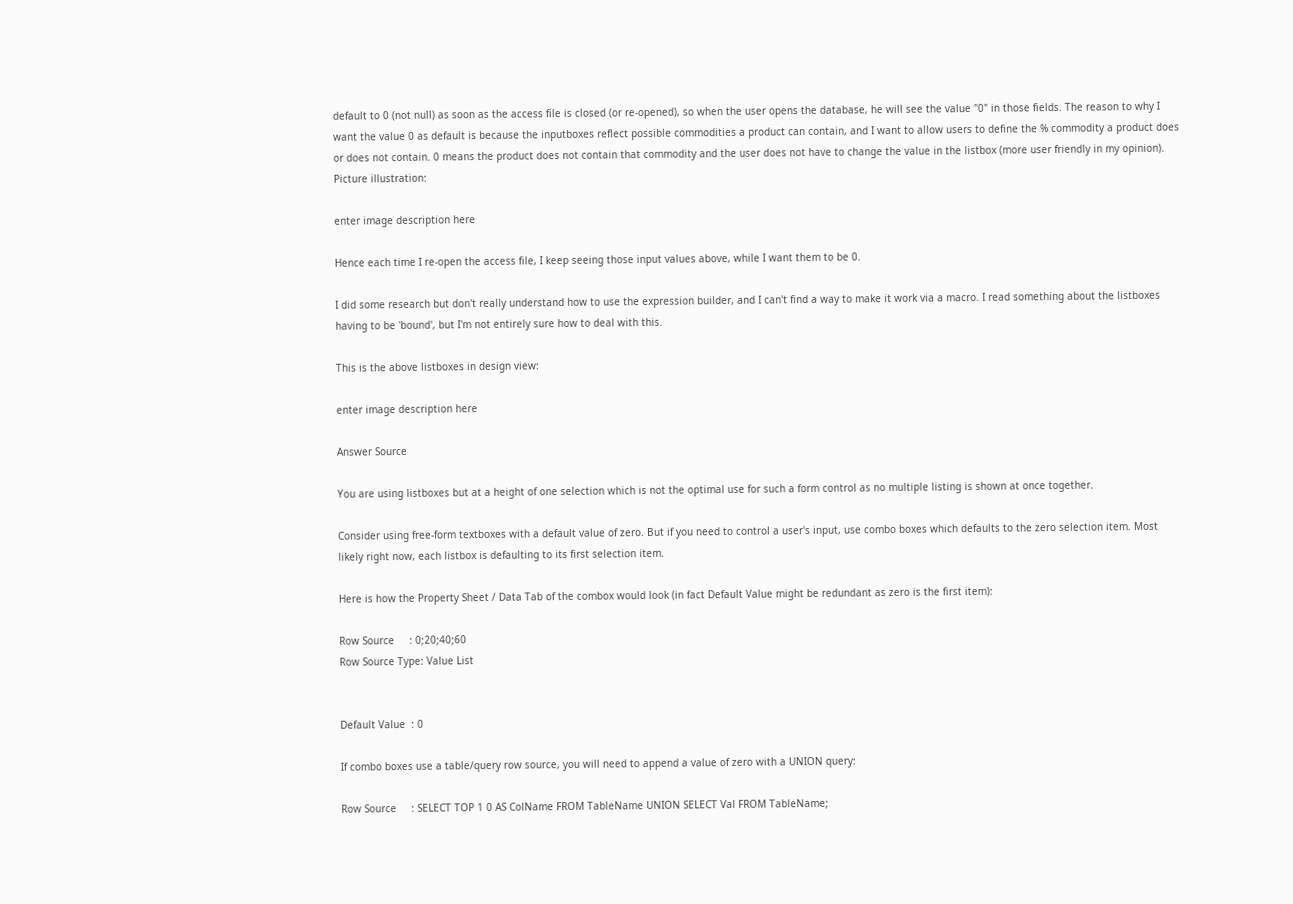default to 0 (not null) as soon as the access file is closed (or re-opened), so when the user opens the database, he will see the value "0" in those fields. The reason to why I want the value 0 as default is because the inputboxes reflect possible commodities a product can contain, and I want to allow users to define the % commodity a product does or does not contain. 0 means the product does not contain that commodity and the user does not have to change the value in the listbox (more user friendly in my opinion). Picture illustration:

enter image description here

Hence each time I re-open the access file, I keep seeing those input values above, while I want them to be 0.

I did some research but don't really understand how to use the expression builder, and I can't find a way to make it work via a macro. I read something about the listboxes having to be 'bound', but I'm not entirely sure how to deal with this.

This is the above listboxes in design view:

enter image description here

Answer Source

You are using listboxes but at a height of one selection which is not the optimal use for such a form control as no multiple listing is shown at once together.

Consider using free-form textboxes with a default value of zero. But if you need to control a user's input, use combo boxes which defaults to the zero selection item. Most likely right now, each listbox is defaulting to its first selection item.

Here is how the Property Sheet / Data Tab of the combox would look (in fact Default Value might be redundant as zero is the first item):

Row Source     : 0;20;40;60
Row Source Type: Value List


Default Value  : 0

If combo boxes use a table/query row source, you will need to append a value of zero with a UNION query:

Row Source     : SELECT TOP 1 0 AS ColName FROM TableName UNION SELECT Val FROM TableName;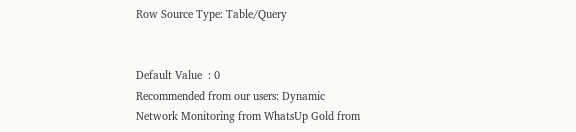Row Source Type: Table/Query


Default Value  : 0
Recommended from our users: Dynamic Network Monitoring from WhatsUp Gold from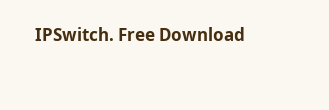IPSwitch. Free Download